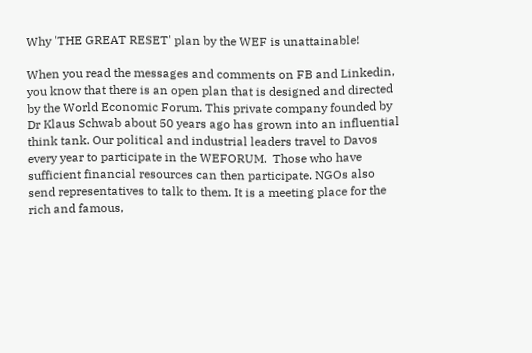Why 'THE GREAT RESET' plan by the WEF is unattainable!

When you read the messages and comments on FB and Linkedin, you know that there is an open plan that is designed and directed by the World Economic Forum. This private company founded by Dr Klaus Schwab about 50 years ago has grown into an influential think tank. Our political and industrial leaders travel to Davos every year to participate in the WEFORUM.  Those who have sufficient financial resources can then participate. NGOs also send representatives to talk to them. It is a meeting place for the rich and famous,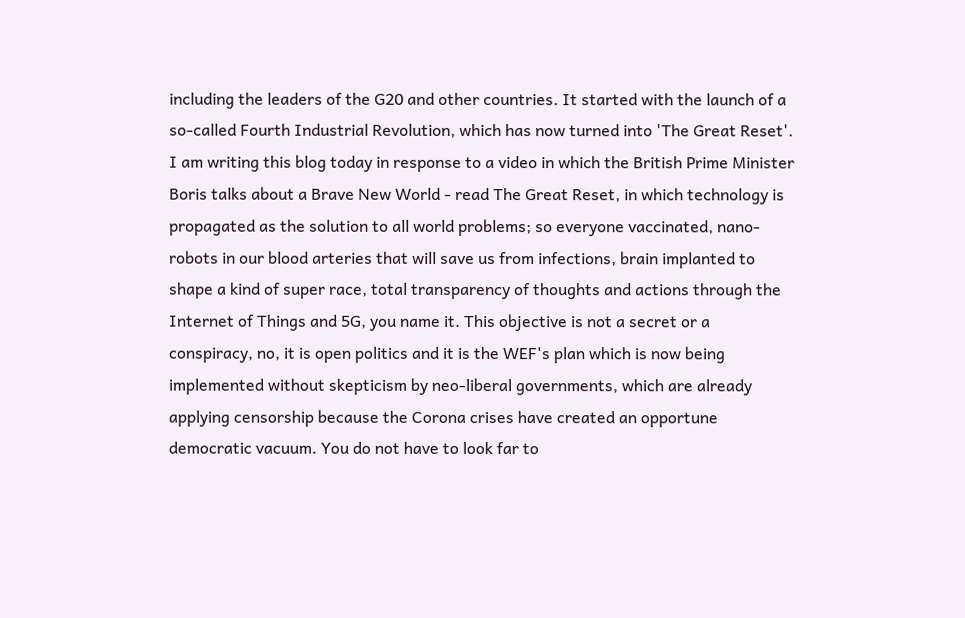including the leaders of the G20 and other countries. It started with the launch of a so-called Fourth Industrial Revolution, which has now turned into 'The Great Reset'. I am writing this blog today in response to a video in which the British Prime Minister Boris talks about a Brave New World - read The Great Reset, in which technology is propagated as the solution to all world problems; so everyone vaccinated, nano-robots in our blood arteries that will save us from infections, brain implanted to shape a kind of super race, total transparency of thoughts and actions through the Internet of Things and 5G, you name it. This objective is not a secret or a conspiracy, no, it is open politics and it is the WEF's plan which is now being implemented without skepticism by neo-liberal governments, which are already applying censorship because the Corona crises have created an opportune democratic vacuum. You do not have to look far to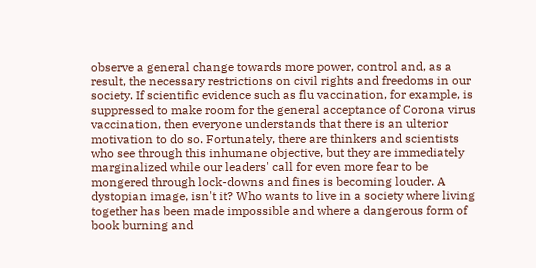observe a general change towards more power, control and, as a result, the necessary restrictions on civil rights and freedoms in our society. If scientific evidence such as flu vaccination, for example, is suppressed to make room for the general acceptance of Corona virus vaccination, then everyone understands that there is an ulterior motivation to do so. Fortunately, there are thinkers and scientists who see through this inhumane objective, but they are immediately marginalized while our leaders' call for even more fear to be mongered through lock-downs and fines is becoming louder. A dystopian image, isn't it? Who wants to live in a society where living together has been made impossible and where a dangerous form of book burning and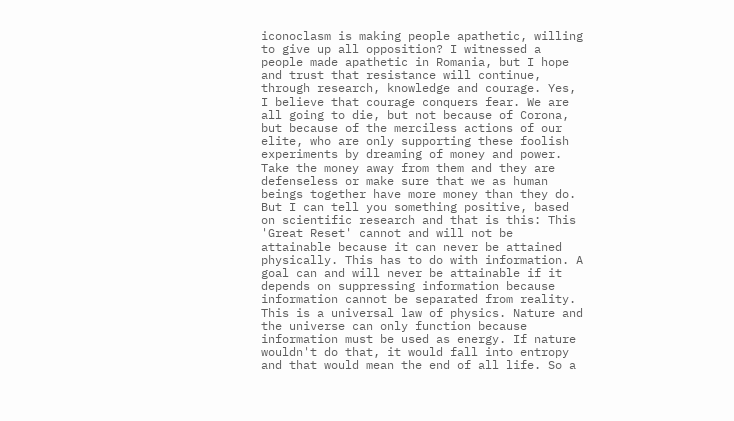iconoclasm is making people apathetic, willing to give up all opposition? I witnessed a people made apathetic in Romania, but I hope and trust that resistance will continue, through research, knowledge and courage. Yes, I believe that courage conquers fear. We are all going to die, but not because of Corona, but because of the merciless actions of our elite, who are only supporting these foolish experiments by dreaming of money and power. Take the money away from them and they are defenseless or make sure that we as human beings together have more money than they do. But I can tell you something positive, based on scientific research and that is this: This 'Great Reset' cannot and will not be attainable because it can never be attained physically. This has to do with information. A goal can and will never be attainable if it depends on suppressing information because information cannot be separated from reality. This is a universal law of physics. Nature and the universe can only function because information must be used as energy. If nature wouldn't do that, it would fall into entropy and that would mean the end of all life. So a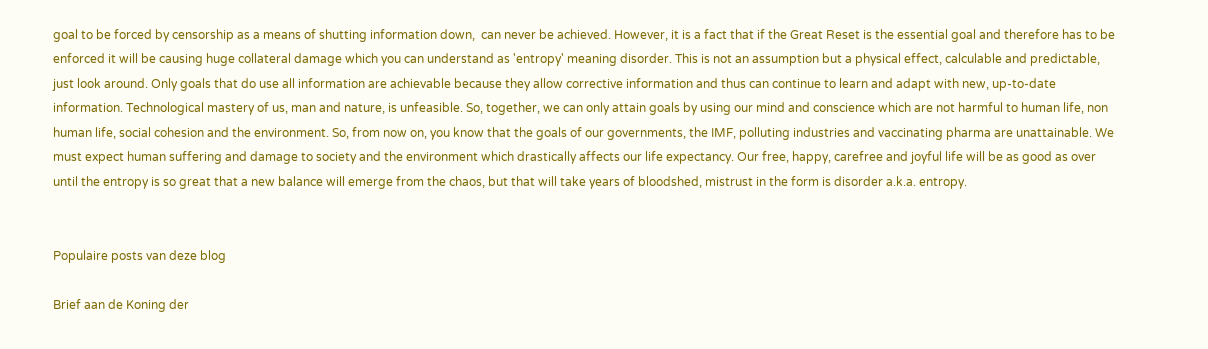goal to be forced by censorship as a means of shutting information down,  can never be achieved. However, it is a fact that if the Great Reset is the essential goal and therefore has to be enforced it will be causing huge collateral damage which you can understand as 'entropy' meaning disorder. This is not an assumption but a physical effect, calculable and predictable, just look around. Only goals that do use all information are achievable because they allow corrective information and thus can continue to learn and adapt with new, up-to-date information. Technological mastery of us, man and nature, is unfeasible. So, together, we can only attain goals by using our mind and conscience which are not harmful to human life, non human life, social cohesion and the environment. So, from now on, you know that the goals of our governments, the IMF, polluting industries and vaccinating pharma are unattainable. We must expect human suffering and damage to society and the environment which drastically affects our life expectancy. Our free, happy, carefree and joyful life will be as good as over until the entropy is so great that a new balance will emerge from the chaos, but that will take years of bloodshed, mistrust in the form is disorder a.k.a. entropy.


Populaire posts van deze blog

Brief aan de Koning der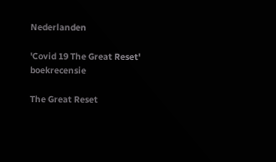Nederlanden

'Covid 19 The Great Reset' boekrecensie

The Great Reset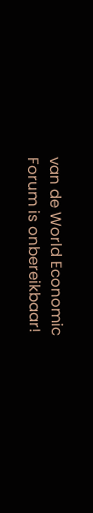van de World Economic Forum is onbereikbaar!